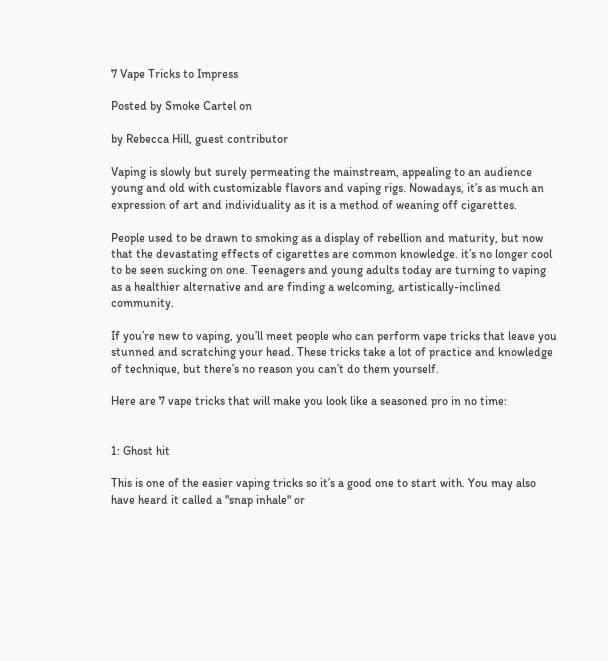7 Vape Tricks to Impress

Posted by Smoke Cartel on

by Rebecca Hill, guest contributor

Vaping is slowly but surely permeating the mainstream, appealing to an audience young and old with customizable flavors and vaping rigs. Nowadays, it’s as much an expression of art and individuality as it is a method of weaning off cigarettes.

People used to be drawn to smoking as a display of rebellion and maturity, but now that the devastating effects of cigarettes are common knowledge. it’s no longer cool to be seen sucking on one. Teenagers and young adults today are turning to vaping as a healthier alternative and are finding a welcoming, artistically-inclined community.

If you’re new to vaping, you’ll meet people who can perform vape tricks that leave you stunned and scratching your head. These tricks take a lot of practice and knowledge of technique, but there’s no reason you can’t do them yourself.

Here are 7 vape tricks that will make you look like a seasoned pro in no time:


1: Ghost hit

This is one of the easier vaping tricks so it’s a good one to start with. You may also have heard it called a "snap inhale" or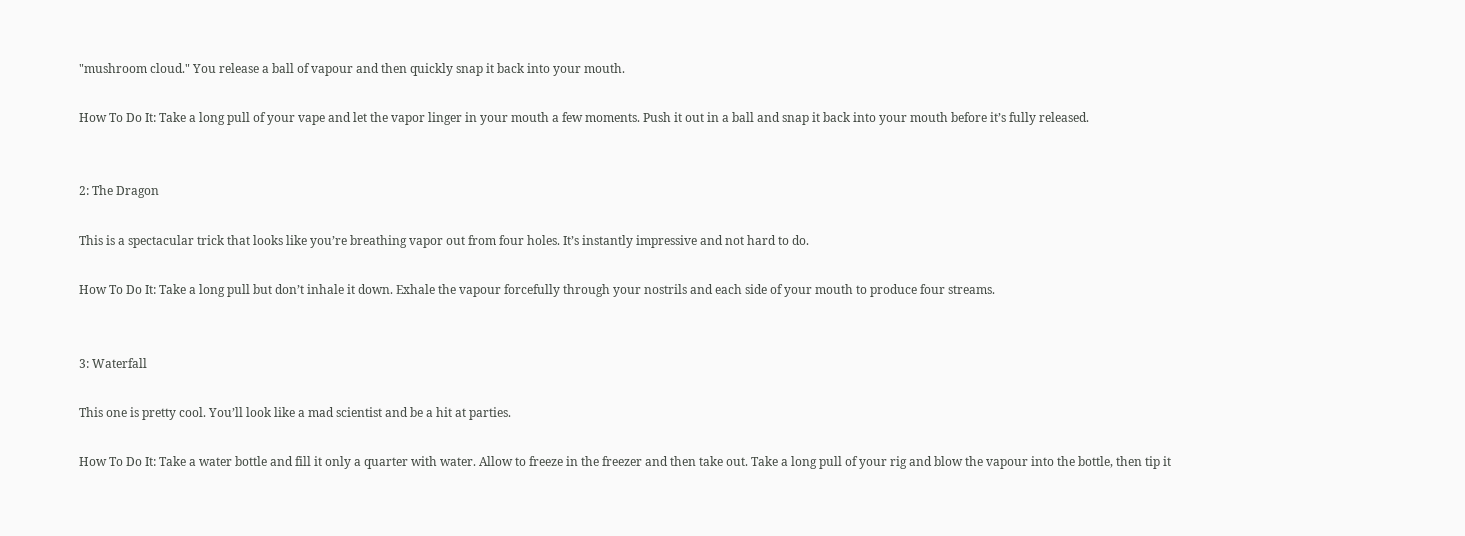"mushroom cloud." You release a ball of vapour and then quickly snap it back into your mouth.

How To Do It: Take a long pull of your vape and let the vapor linger in your mouth a few moments. Push it out in a ball and snap it back into your mouth before it’s fully released.


2: The Dragon

This is a spectacular trick that looks like you’re breathing vapor out from four holes. It’s instantly impressive and not hard to do.

How To Do It: Take a long pull but don’t inhale it down. Exhale the vapour forcefully through your nostrils and each side of your mouth to produce four streams.


3: Waterfall

This one is pretty cool. You’ll look like a mad scientist and be a hit at parties.

How To Do It: Take a water bottle and fill it only a quarter with water. Allow to freeze in the freezer and then take out. Take a long pull of your rig and blow the vapour into the bottle, then tip it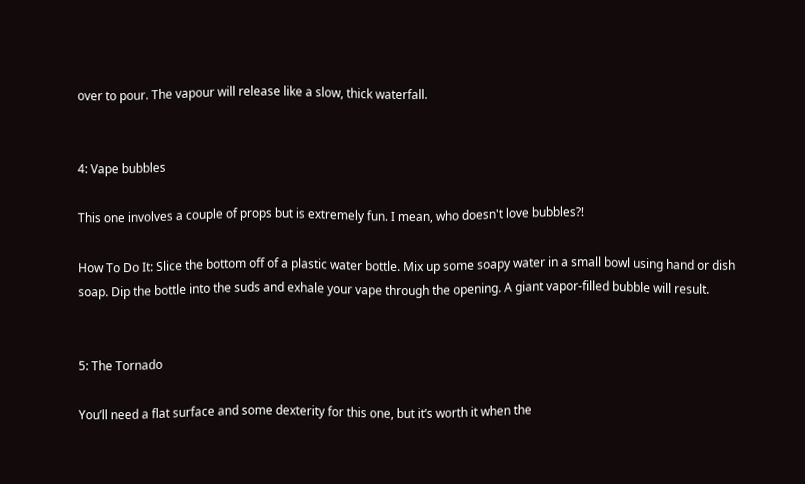over to pour. The vapour will release like a slow, thick waterfall.


4: Vape bubbles

This one involves a couple of props but is extremely fun. I mean, who doesn't love bubbles?!

How To Do It: Slice the bottom off of a plastic water bottle. Mix up some soapy water in a small bowl using hand or dish soap. Dip the bottle into the suds and exhale your vape through the opening. A giant vapor-filled bubble will result.


5: The Tornado

You’ll need a flat surface and some dexterity for this one, but it’s worth it when the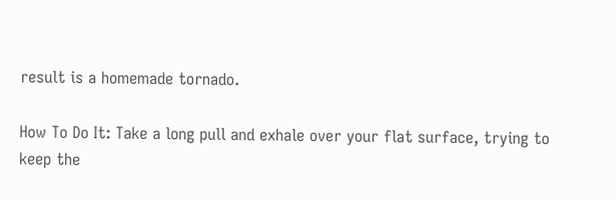result is a homemade tornado.

How To Do It: Take a long pull and exhale over your flat surface, trying to keep the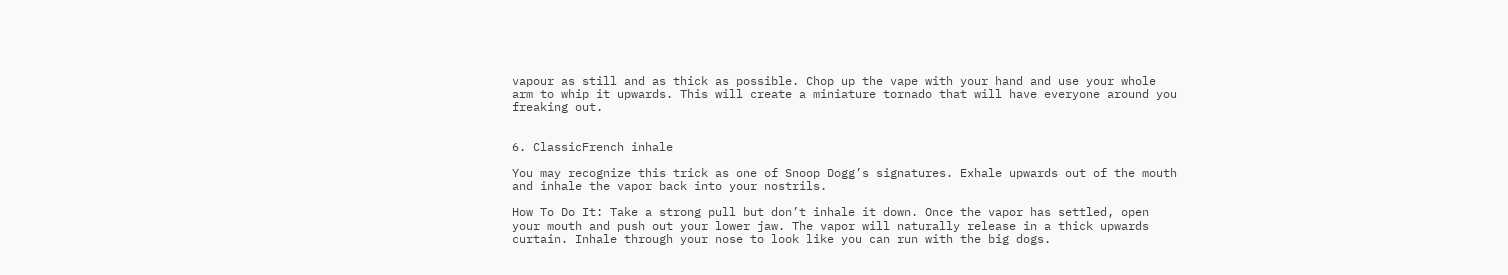vapour as still and as thick as possible. Chop up the vape with your hand and use your whole arm to whip it upwards. This will create a miniature tornado that will have everyone around you freaking out.


6. ClassicFrench inhale

You may recognize this trick as one of Snoop Dogg’s signatures. Exhale upwards out of the mouth and inhale the vapor back into your nostrils.

How To Do It: Take a strong pull but don’t inhale it down. Once the vapor has settled, open your mouth and push out your lower jaw. The vapor will naturally release in a thick upwards curtain. Inhale through your nose to look like you can run with the big dogs.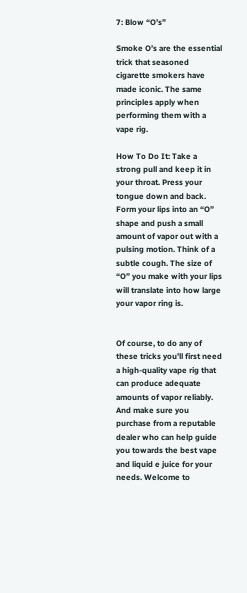7: Blow “O’s”

Smoke O’s are the essential trick that seasoned cigarette smokers have made iconic. The same principles apply when performing them with a vape rig.

How To Do It: Take a strong pull and keep it in your throat. Press your tongue down and back. Form your lips into an “O” shape and push a small amount of vapor out with a pulsing motion. Think of a subtle cough. The size of “O” you make with your lips will translate into how large your vapor ring is.


Of course, to do any of these tricks you’ll first need a high-quality vape rig that can produce adequate amounts of vapor reliably. And make sure you purchase from a reputable dealer who can help guide you towards the best vape and liquid e juice for your needs. Welcome to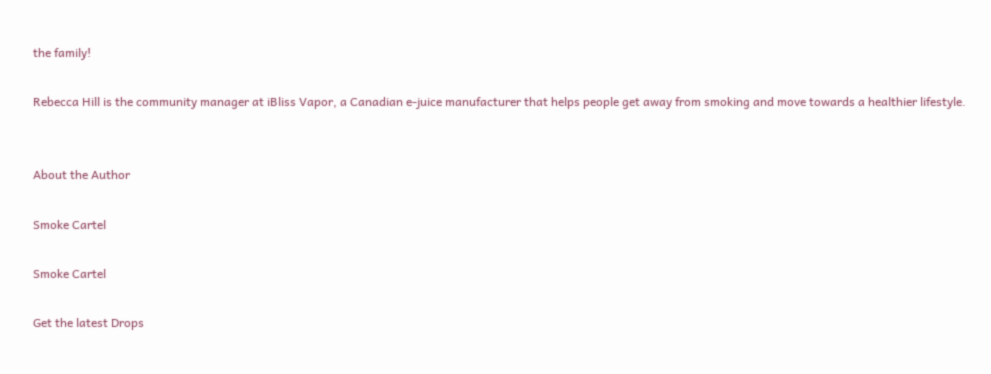the family!

Rebecca Hill is the community manager at iBliss Vapor, a Canadian e-juice manufacturer that helps people get away from smoking and move towards a healthier lifestyle.


About the Author

Smoke Cartel

Smoke Cartel

Get the latest Drops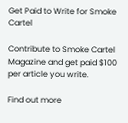Get Paid to Write for Smoke Cartel

Contribute to Smoke Cartel Magazine and get paid $100 per article you write.

Find out more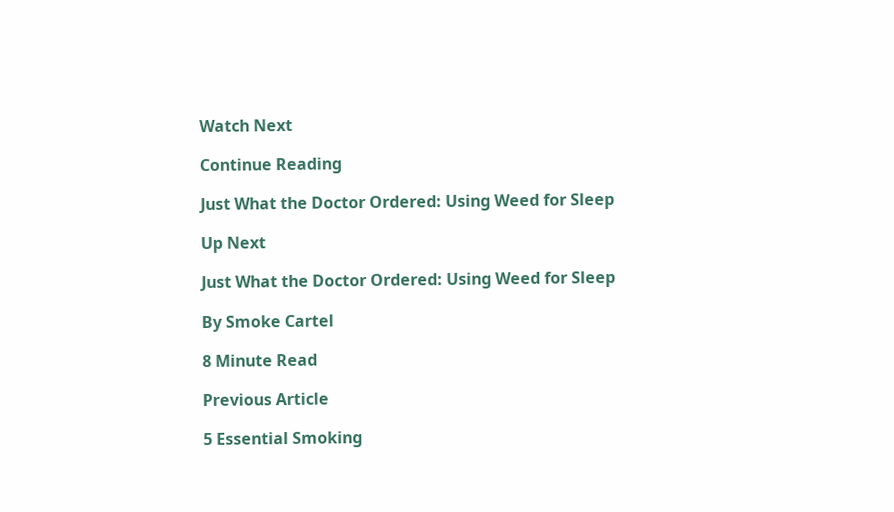Watch Next

Continue Reading

Just What the Doctor Ordered: Using Weed for Sleep

Up Next

Just What the Doctor Ordered: Using Weed for Sleep

By Smoke Cartel

8 Minute Read

Previous Article

5 Essential Smoking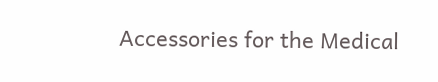Accessories for the Medical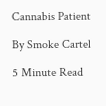Cannabis Patient

By Smoke Cartel

5 Minute Read